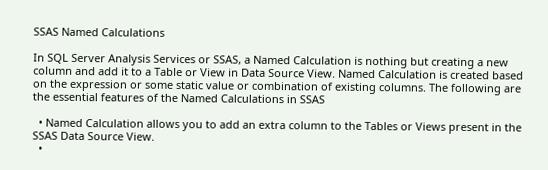SSAS Named Calculations

In SQL Server Analysis Services or SSAS, a Named Calculation is nothing but creating a new column and add it to a Table or View in Data Source View. Named Calculation is created based on the expression or some static value or combination of existing columns. The following are the essential features of the Named Calculations in SSAS

  • Named Calculation allows you to add an extra column to the Tables or Views present in the SSAS Data Source View.
  •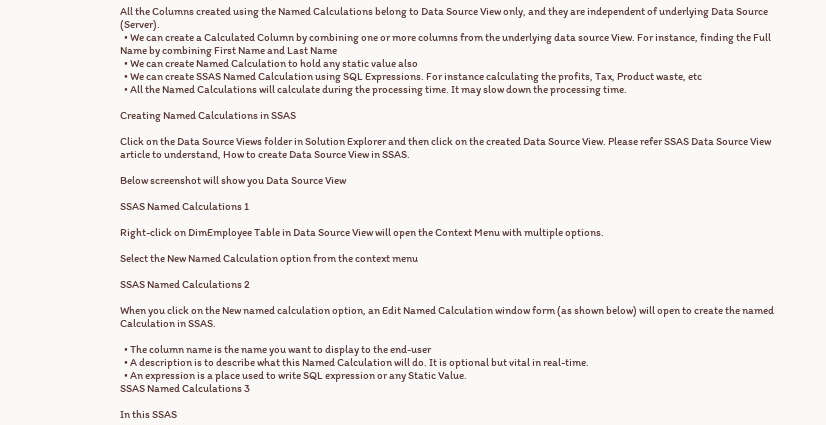All the Columns created using the Named Calculations belong to Data Source View only, and they are independent of underlying Data Source (Server).
  • We can create a Calculated Column by combining one or more columns from the underlying data source View. For instance, finding the Full Name by combining First Name and Last Name
  • We can create Named Calculation to hold any static value also
  • We can create SSAS Named Calculation using SQL Expressions. For instance calculating the profits, Tax, Product waste, etc
  • All the Named Calculations will calculate during the processing time. It may slow down the processing time.

Creating Named Calculations in SSAS

Click on the Data Source Views folder in Solution Explorer and then click on the created Data Source View. Please refer SSAS Data Source View article to understand, How to create Data Source View in SSAS.

Below screenshot will show you Data Source View

SSAS Named Calculations 1

Right-click on DimEmployee Table in Data Source View will open the Context Menu with multiple options.

Select the New Named Calculation option from the context menu

SSAS Named Calculations 2

When you click on the New named calculation option, an Edit Named Calculation window form (as shown below) will open to create the named Calculation in SSAS.

  • The column name is the name you want to display to the end-user
  • A description is to describe what this Named Calculation will do. It is optional but vital in real-time.
  • An expression is a place used to write SQL expression or any Static Value.
SSAS Named Calculations 3

In this SSAS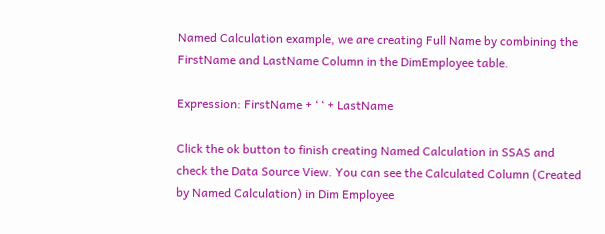Named Calculation example, we are creating Full Name by combining the FirstName and LastName Column in the DimEmployee table.

Expression: FirstName + ‘ ‘ + LastName

Click the ok button to finish creating Named Calculation in SSAS and check the Data Source View. You can see the Calculated Column (Created by Named Calculation) in Dim Employee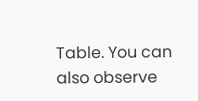Table. You can also observe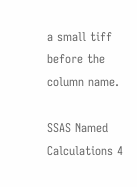a small tiff before the column name.

SSAS Named Calculations 4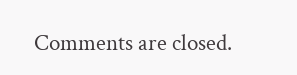Comments are closed.